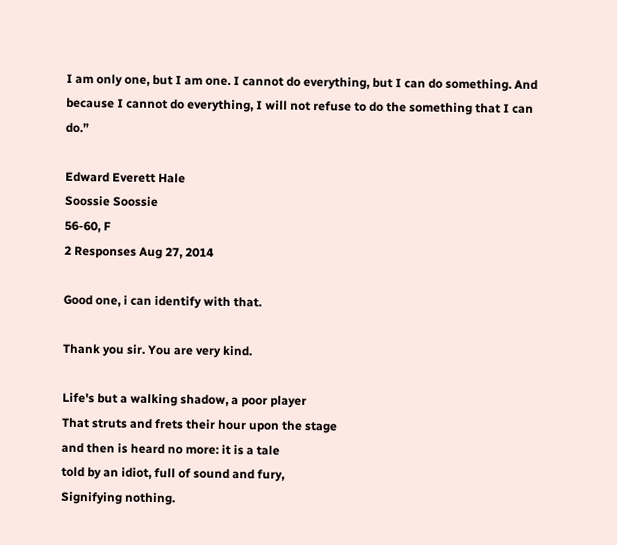I am only one, but I am one. I cannot do everything, but I can do something. And because I cannot do everything, I will not refuse to do the something that I can do.”

Edward Everett Hale
Soossie Soossie
56-60, F
2 Responses Aug 27, 2014

Good one, i can identify with that.

Thank you sir. You are very kind.

Life's but a walking shadow, a poor player
That struts and frets their hour upon the stage
and then is heard no more: it is a tale
told by an idiot, full of sound and fury,
Signifying nothing.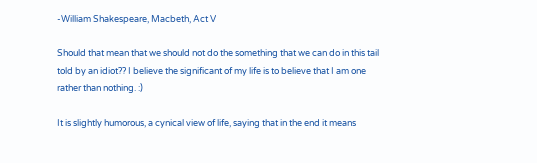-William Shakespeare, Macbeth, Act V

Should that mean that we should not do the something that we can do in this tail told by an idiot?? I believe the significant of my life is to believe that I am one rather than nothing. :)

It is slightly humorous, a cynical view of life, saying that in the end it means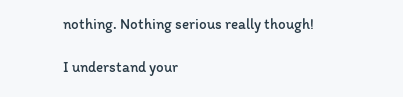nothing. Nothing serious really though!

I understand your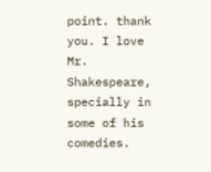point. thank you. I love Mr. Shakespeare, specially in some of his comedies.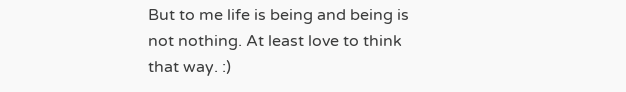But to me life is being and being is not nothing. At least love to think that way. :)